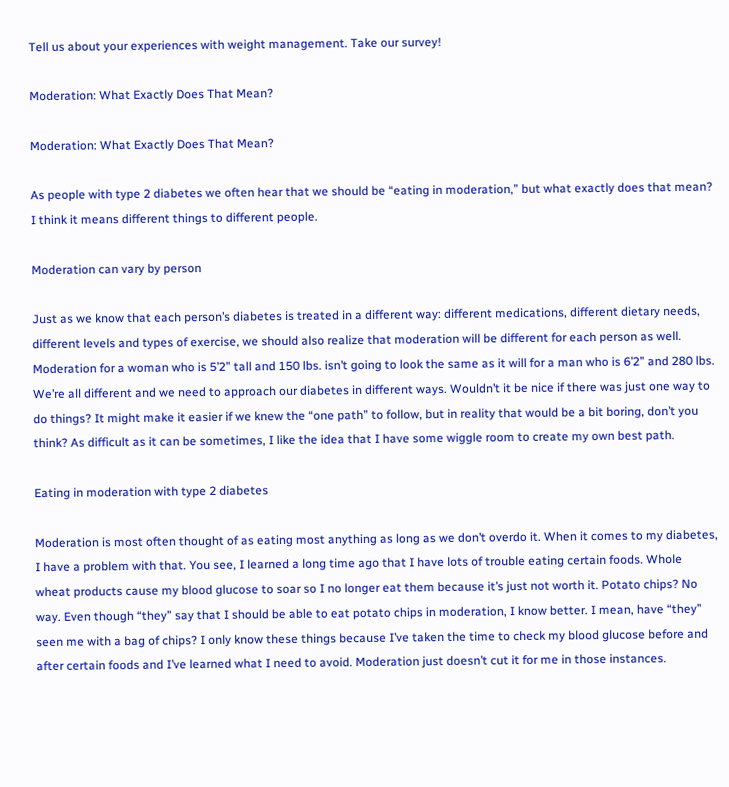Tell us about your experiences with weight management. Take our survey!

Moderation: What Exactly Does That Mean?

Moderation: What Exactly Does That Mean?

As people with type 2 diabetes we often hear that we should be “eating in moderation,” but what exactly does that mean? I think it means different things to different people.

Moderation can vary by person

Just as we know that each person’s diabetes is treated in a different way: different medications, different dietary needs, different levels and types of exercise, we should also realize that moderation will be different for each person as well. Moderation for a woman who is 5’2” tall and 150 lbs. isn’t going to look the same as it will for a man who is 6’2” and 280 lbs. We’re all different and we need to approach our diabetes in different ways. Wouldn’t it be nice if there was just one way to do things? It might make it easier if we knew the “one path” to follow, but in reality that would be a bit boring, don’t you think? As difficult as it can be sometimes, I like the idea that I have some wiggle room to create my own best path.

Eating in moderation with type 2 diabetes

Moderation is most often thought of as eating most anything as long as we don’t overdo it. When it comes to my diabetes, I have a problem with that. You see, I learned a long time ago that I have lots of trouble eating certain foods. Whole wheat products cause my blood glucose to soar so I no longer eat them because it’s just not worth it. Potato chips? No way. Even though “they” say that I should be able to eat potato chips in moderation, I know better. I mean, have “they” seen me with a bag of chips? I only know these things because I’ve taken the time to check my blood glucose before and after certain foods and I’ve learned what I need to avoid. Moderation just doesn’t cut it for me in those instances.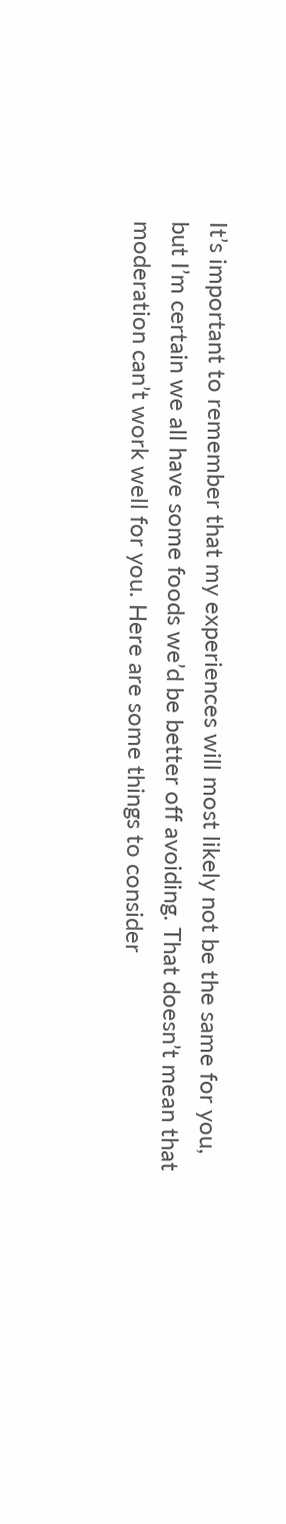It’s important to remember that my experiences will most likely not be the same for you, but I’m certain we all have some foods we’d be better off avoiding. That doesn’t mean that moderation can’t work well for you. Here are some things to consider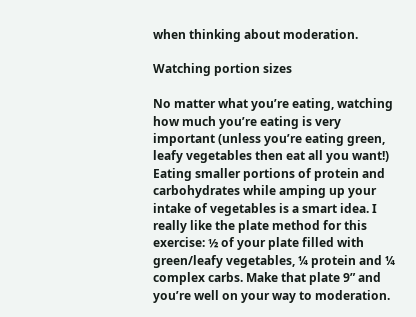when thinking about moderation.

Watching portion sizes

No matter what you’re eating, watching how much you’re eating is very important (unless you’re eating green, leafy vegetables then eat all you want!) Eating smaller portions of protein and carbohydrates while amping up your intake of vegetables is a smart idea. I really like the plate method for this exercise: ½ of your plate filled with green/leafy vegetables, ¼ protein and ¼ complex carbs. Make that plate 9” and you’re well on your way to moderation.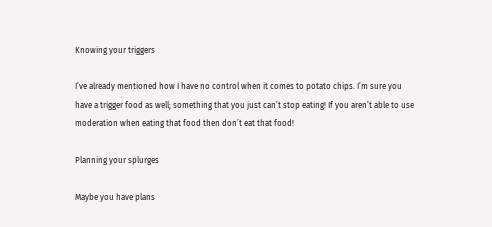Knowing your triggers

I’ve already mentioned how I have no control when it comes to potato chips. I’m sure you have a trigger food as well; something that you just can’t stop eating! If you aren’t able to use moderation when eating that food then don’t eat that food!

Planning your splurges

Maybe you have plans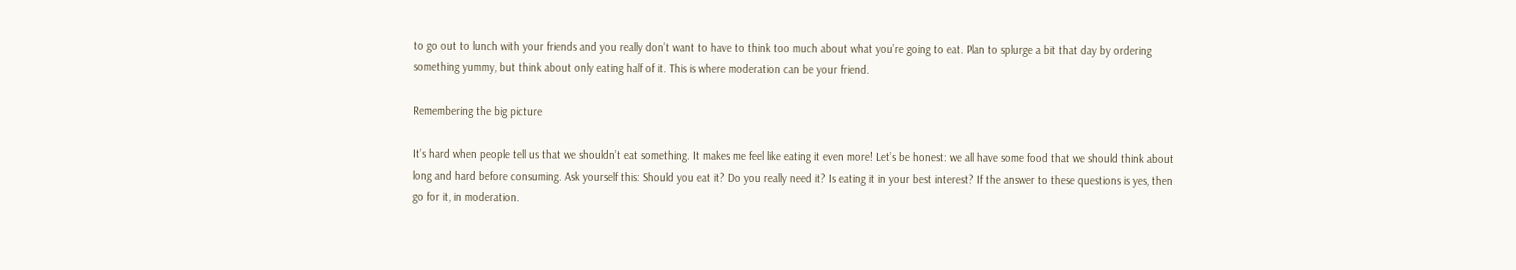to go out to lunch with your friends and you really don’t want to have to think too much about what you’re going to eat. Plan to splurge a bit that day by ordering something yummy, but think about only eating half of it. This is where moderation can be your friend.

Remembering the big picture

It’s hard when people tell us that we shouldn’t eat something. It makes me feel like eating it even more! Let’s be honest: we all have some food that we should think about long and hard before consuming. Ask yourself this: Should you eat it? Do you really need it? Is eating it in your best interest? If the answer to these questions is yes, then go for it, in moderation.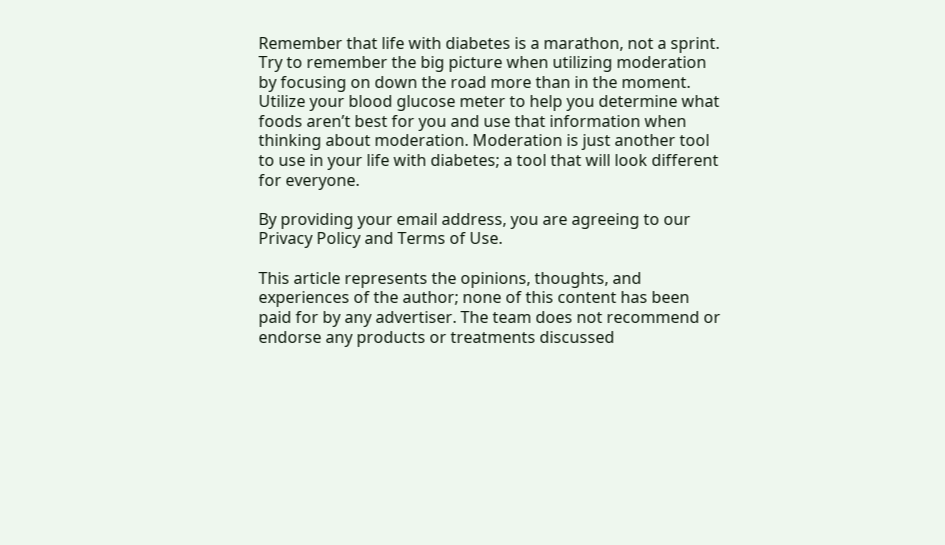Remember that life with diabetes is a marathon, not a sprint. Try to remember the big picture when utilizing moderation by focusing on down the road more than in the moment. Utilize your blood glucose meter to help you determine what foods aren’t best for you and use that information when thinking about moderation. Moderation is just another tool to use in your life with diabetes; a tool that will look different for everyone.

By providing your email address, you are agreeing to our Privacy Policy and Terms of Use.

This article represents the opinions, thoughts, and experiences of the author; none of this content has been paid for by any advertiser. The team does not recommend or endorse any products or treatments discussed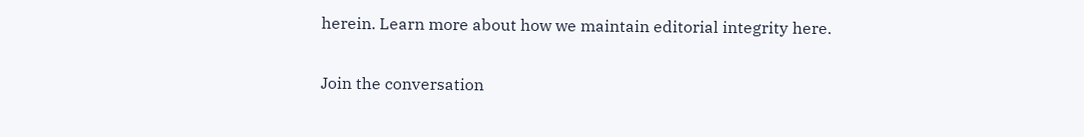herein. Learn more about how we maintain editorial integrity here.

Join the conversation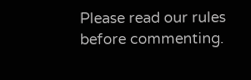Please read our rules before commenting.